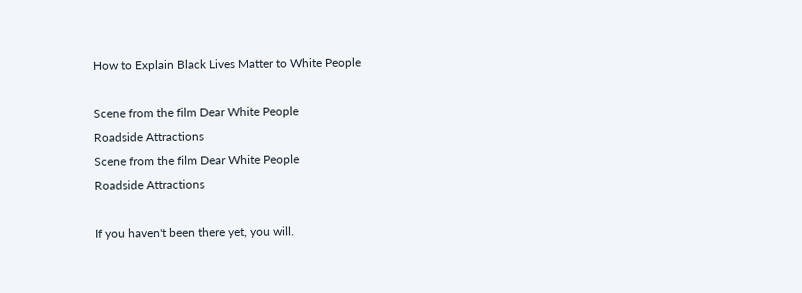How to Explain Black Lives Matter to White People

Scene from the film Dear White People
Roadside Attractions
Scene from the film Dear White People
Roadside Attractions

If you haven't been there yet, you will.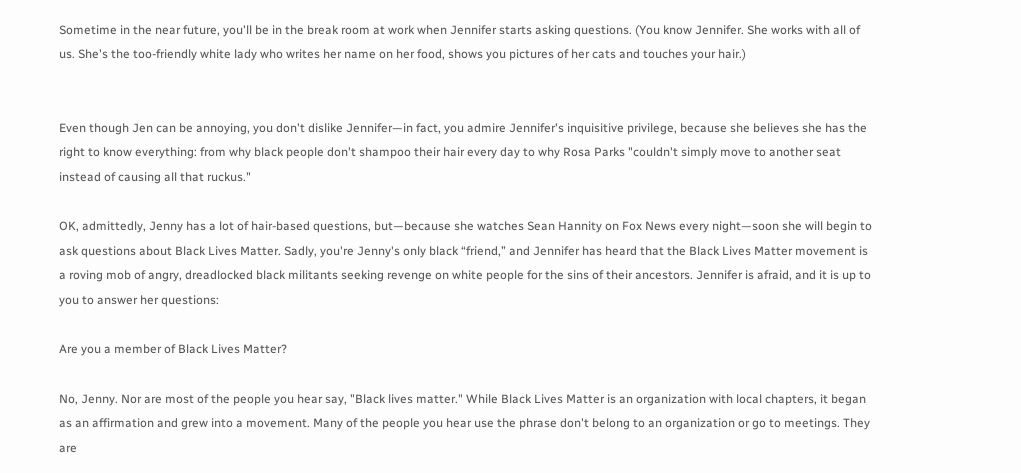Sometime in the near future, you'll be in the break room at work when Jennifer starts asking questions. (You know Jennifer. She works with all of us. She's the too-friendly white lady who writes her name on her food, shows you pictures of her cats and touches your hair.)


Even though Jen can be annoying, you don't dislike Jennifer—in fact, you admire Jennifer's inquisitive privilege, because she believes she has the right to know everything: from why black people don't shampoo their hair every day to why Rosa Parks "couldn't simply move to another seat instead of causing all that ruckus."

OK, admittedly, Jenny has a lot of hair-based questions, but—because she watches Sean Hannity on Fox News every night—soon she will begin to ask questions about Black Lives Matter. Sadly, you're Jenny's only black “friend,” and Jennifer has heard that the Black Lives Matter movement is a roving mob of angry, dreadlocked black militants seeking revenge on white people for the sins of their ancestors. Jennifer is afraid, and it is up to you to answer her questions:

Are you a member of Black Lives Matter?

No, Jenny. Nor are most of the people you hear say, "Black lives matter." While Black Lives Matter is an organization with local chapters, it began as an affirmation and grew into a movement. Many of the people you hear use the phrase don't belong to an organization or go to meetings. They are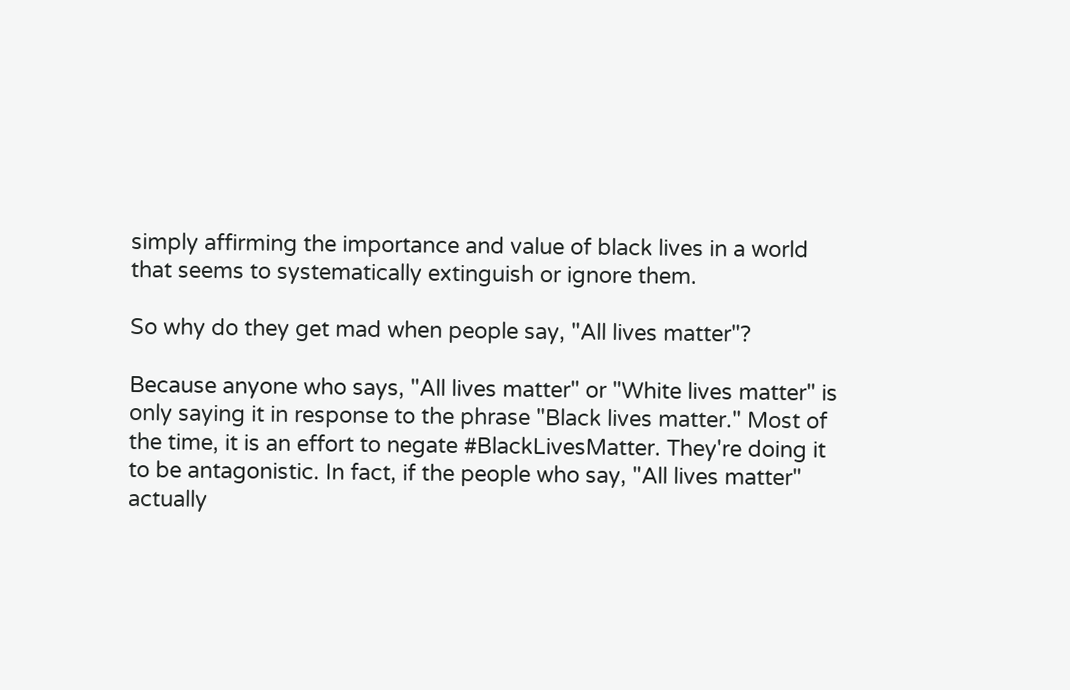simply affirming the importance and value of black lives in a world that seems to systematically extinguish or ignore them.

So why do they get mad when people say, "All lives matter"?

Because anyone who says, "All lives matter" or "White lives matter" is only saying it in response to the phrase "Black lives matter." Most of the time, it is an effort to negate #BlackLivesMatter. They're doing it to be antagonistic. In fact, if the people who say, "All lives matter" actually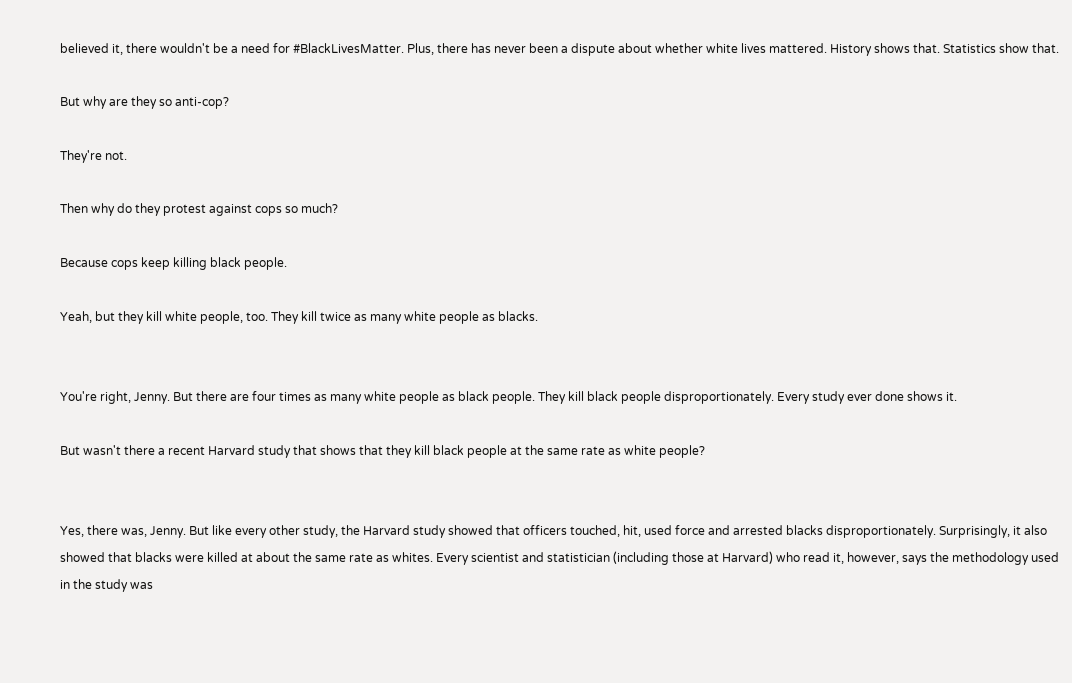believed it, there wouldn't be a need for #BlackLivesMatter. Plus, there has never been a dispute about whether white lives mattered. History shows that. Statistics show that.

But why are they so anti-cop?

They're not.

Then why do they protest against cops so much?

Because cops keep killing black people.

Yeah, but they kill white people, too. They kill twice as many white people as blacks.


You're right, Jenny. But there are four times as many white people as black people. They kill black people disproportionately. Every study ever done shows it.

But wasn't there a recent Harvard study that shows that they kill black people at the same rate as white people?


Yes, there was, Jenny. But like every other study, the Harvard study showed that officers touched, hit, used force and arrested blacks disproportionately. Surprisingly, it also showed that blacks were killed at about the same rate as whites. Every scientist and statistician (including those at Harvard) who read it, however, says the methodology used in the study was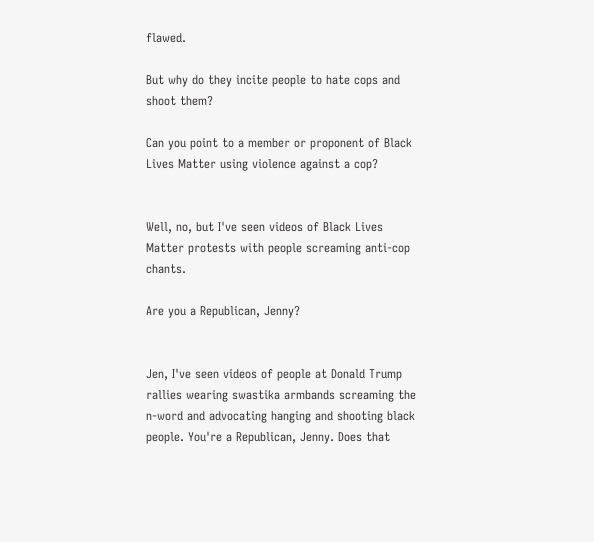flawed.

But why do they incite people to hate cops and shoot them?

Can you point to a member or proponent of Black Lives Matter using violence against a cop?


Well, no, but I've seen videos of Black Lives Matter protests with people screaming anti-cop chants.

Are you a Republican, Jenny?


Jen, I've seen videos of people at Donald Trump rallies wearing swastika armbands screaming the n-word and advocating hanging and shooting black people. You're a Republican, Jenny. Does that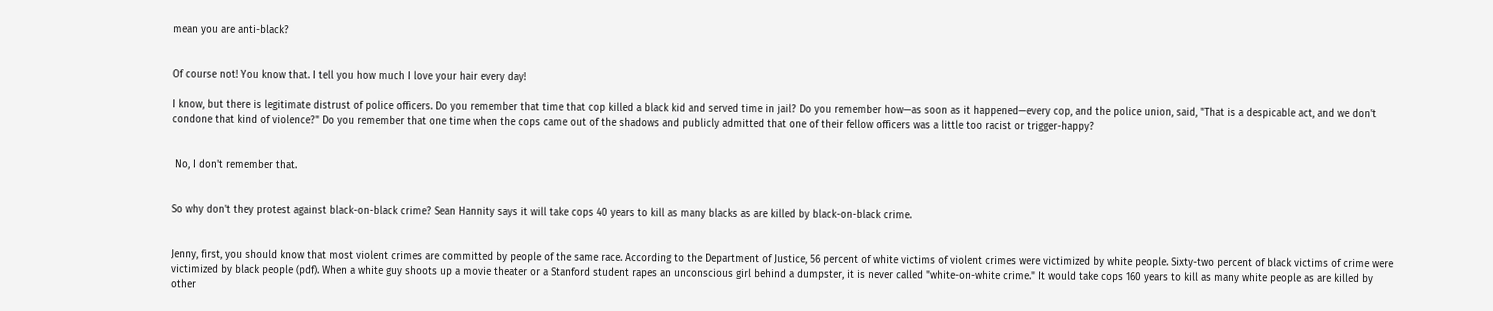mean you are anti-black?


Of course not! You know that. I tell you how much I love your hair every day!

I know, but there is legitimate distrust of police officers. Do you remember that time that cop killed a black kid and served time in jail? Do you remember how—as soon as it happened—every cop, and the police union, said, "That is a despicable act, and we don't condone that kind of violence?" Do you remember that one time when the cops came out of the shadows and publicly admitted that one of their fellow officers was a little too racist or trigger-happy?


 No, I don't remember that.


So why don't they protest against black-on-black crime? Sean Hannity says it will take cops 40 years to kill as many blacks as are killed by black-on-black crime.


Jenny, first, you should know that most violent crimes are committed by people of the same race. According to the Department of Justice, 56 percent of white victims of violent crimes were victimized by white people. Sixty-two percent of black victims of crime were victimized by black people (pdf). When a white guy shoots up a movie theater or a Stanford student rapes an unconscious girl behind a dumpster, it is never called "white-on-white crime." It would take cops 160 years to kill as many white people as are killed by other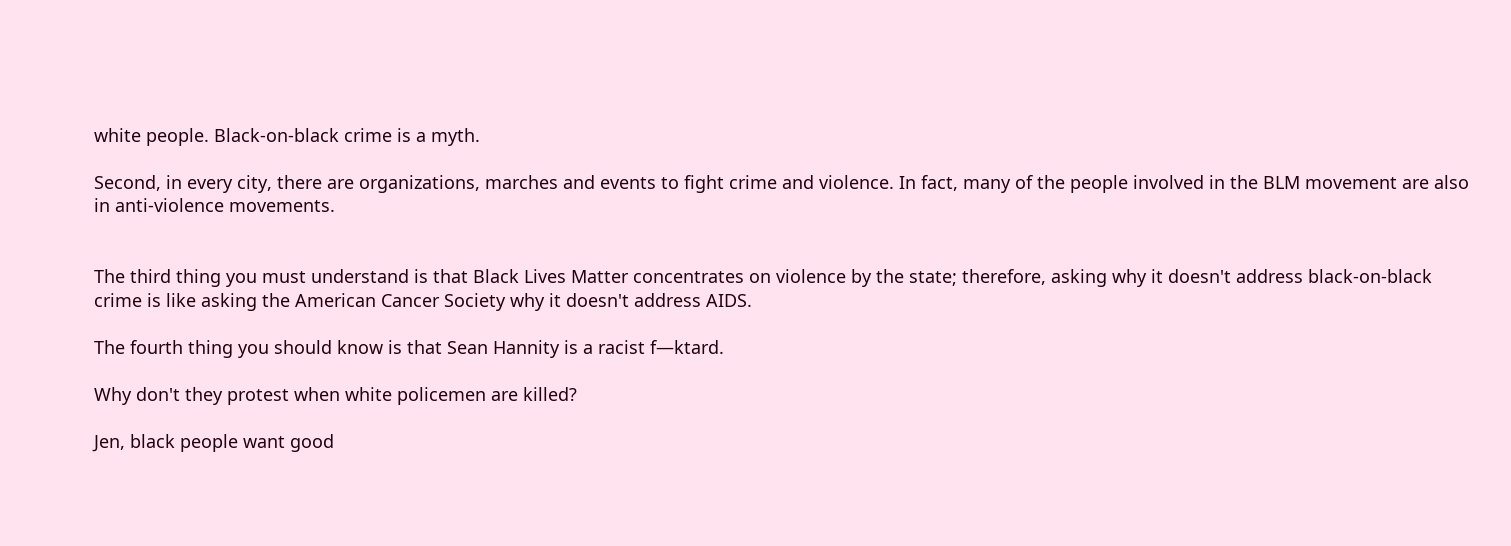white people. Black-on-black crime is a myth.

Second, in every city, there are organizations, marches and events to fight crime and violence. In fact, many of the people involved in the BLM movement are also in anti-violence movements.


The third thing you must understand is that Black Lives Matter concentrates on violence by the state; therefore, asking why it doesn't address black-on-black crime is like asking the American Cancer Society why it doesn't address AIDS.

The fourth thing you should know is that Sean Hannity is a racist f—ktard.

Why don't they protest when white policemen are killed?

Jen, black people want good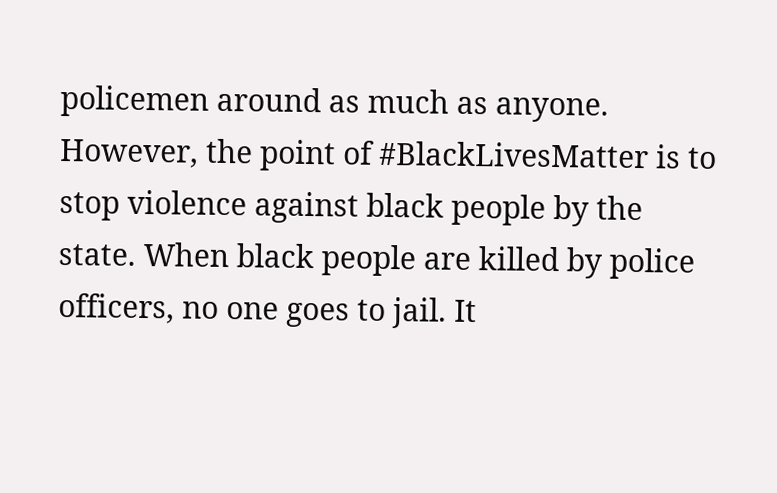policemen around as much as anyone. However, the point of #BlackLivesMatter is to stop violence against black people by the state. When black people are killed by police officers, no one goes to jail. It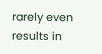rarely even results in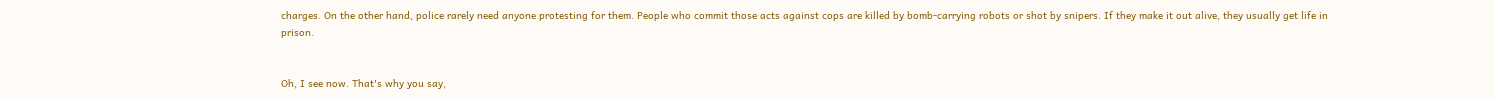charges. On the other hand, police rarely need anyone protesting for them. People who commit those acts against cops are killed by bomb-carrying robots or shot by snipers. If they make it out alive, they usually get life in prison.


Oh, I see now. That's why you say,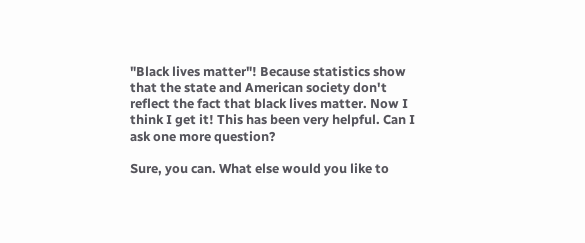"Black lives matter"! Because statistics show that the state and American society don't reflect the fact that black lives matter. Now I think I get it! This has been very helpful. Can I ask one more question?

Sure, you can. What else would you like to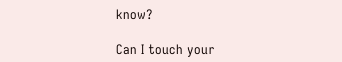know?

Can I touch your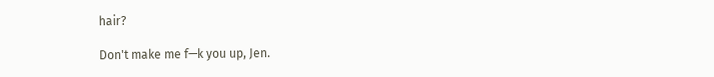hair?

Don't make me f—k you up, Jen.